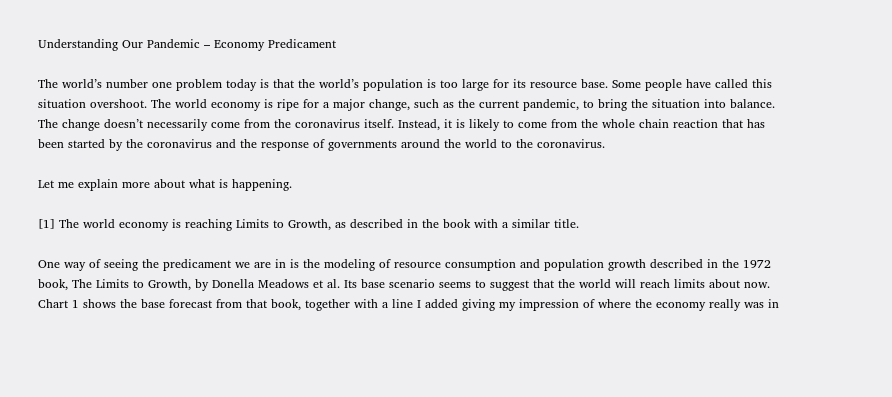Understanding Our Pandemic – Economy Predicament

The world’s number one problem today is that the world’s population is too large for its resource base. Some people have called this situation overshoot. The world economy is ripe for a major change, such as the current pandemic, to bring the situation into balance. The change doesn’t necessarily come from the coronavirus itself. Instead, it is likely to come from the whole chain reaction that has been started by the coronavirus and the response of governments around the world to the coronavirus.

Let me explain more about what is happening.

[1] The world economy is reaching Limits to Growth, as described in the book with a similar title.

One way of seeing the predicament we are in is the modeling of resource consumption and population growth described in the 1972 book, The Limits to Growth, by Donella Meadows et al. Its base scenario seems to suggest that the world will reach limits about now. Chart 1 shows the base forecast from that book, together with a line I added giving my impression of where the economy really was in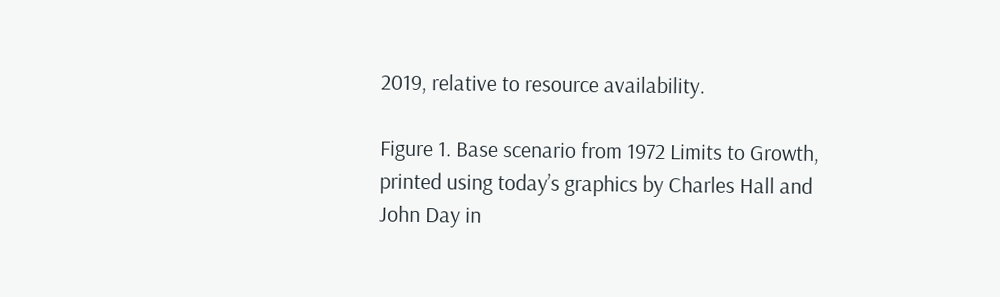2019, relative to resource availability.

Figure 1. Base scenario from 1972 Limits to Growth, printed using today’s graphics by Charles Hall and John Day in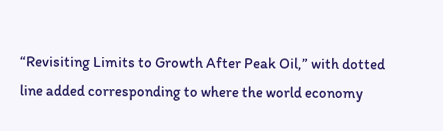“Revisiting Limits to Growth After Peak Oil,” with dotted line added corresponding to where the world economy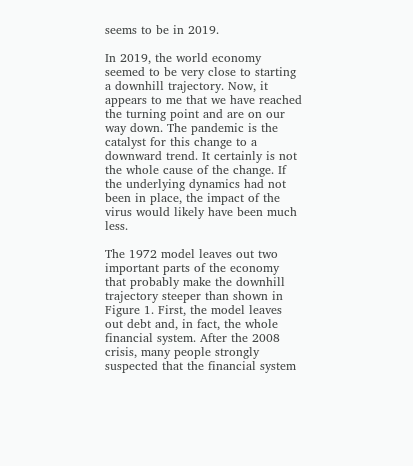seems to be in 2019.

In 2019, the world economy seemed to be very close to starting a downhill trajectory. Now, it appears to me that we have reached the turning point and are on our way down. The pandemic is the catalyst for this change to a downward trend. It certainly is not the whole cause of the change. If the underlying dynamics had not been in place, the impact of the virus would likely have been much less.

The 1972 model leaves out two important parts of the economy that probably make the downhill trajectory steeper than shown in Figure 1. First, the model leaves out debt and, in fact, the whole financial system. After the 2008 crisis, many people strongly suspected that the financial system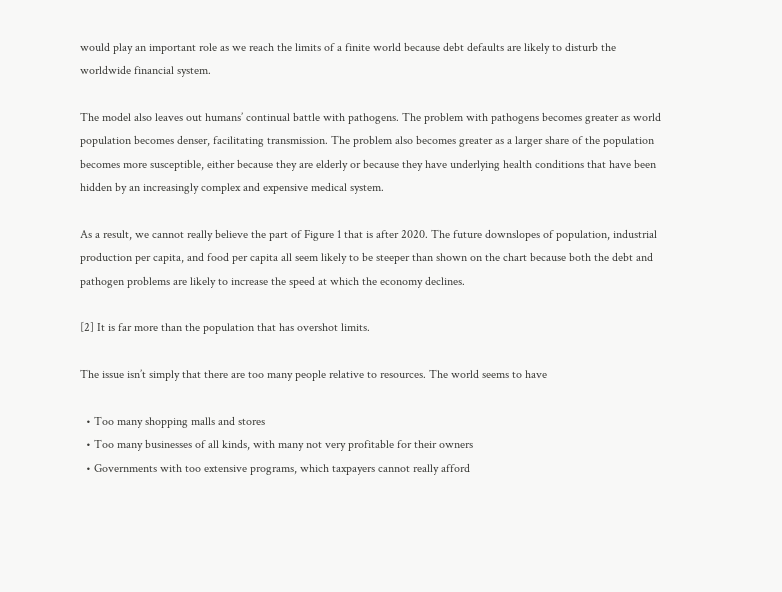would play an important role as we reach the limits of a finite world because debt defaults are likely to disturb the worldwide financial system.

The model also leaves out humans’ continual battle with pathogens. The problem with pathogens becomes greater as world population becomes denser, facilitating transmission. The problem also becomes greater as a larger share of the population becomes more susceptible, either because they are elderly or because they have underlying health conditions that have been hidden by an increasingly complex and expensive medical system.

As a result, we cannot really believe the part of Figure 1 that is after 2020. The future downslopes of population, industrial production per capita, and food per capita all seem likely to be steeper than shown on the chart because both the debt and pathogen problems are likely to increase the speed at which the economy declines.

[2] It is far more than the population that has overshot limits.

The issue isn’t simply that there are too many people relative to resources. The world seems to have

  • Too many shopping malls and stores
  • Too many businesses of all kinds, with many not very profitable for their owners
  • Governments with too extensive programs, which taxpayers cannot really afford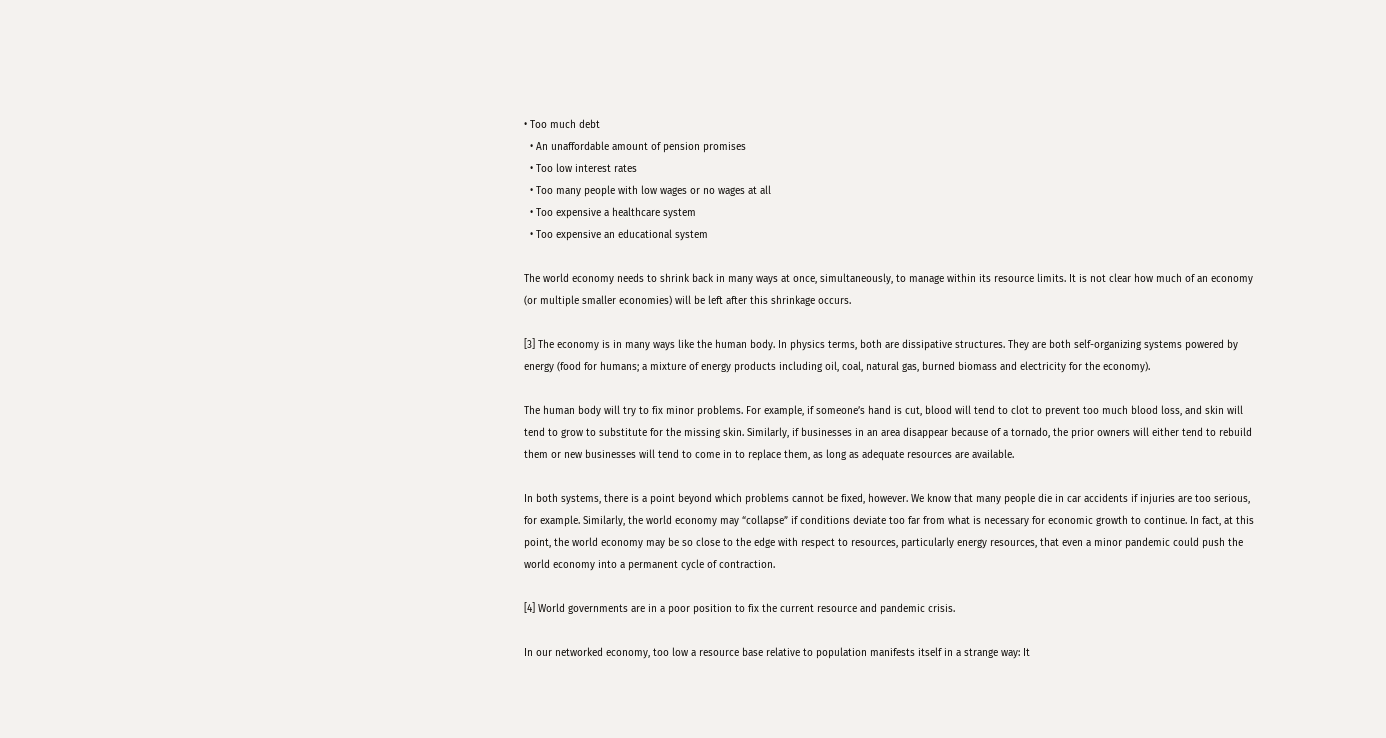• Too much debt
  • An unaffordable amount of pension promises
  • Too low interest rates
  • Too many people with low wages or no wages at all
  • Too expensive a healthcare system
  • Too expensive an educational system

The world economy needs to shrink back in many ways at once, simultaneously, to manage within its resource limits. It is not clear how much of an economy (or multiple smaller economies) will be left after this shrinkage occurs.

[3] The economy is in many ways like the human body. In physics terms, both are dissipative structures. They are both self-organizing systems powered by energy (food for humans; a mixture of energy products including oil, coal, natural gas, burned biomass and electricity for the economy).

The human body will try to fix minor problems. For example, if someone’s hand is cut, blood will tend to clot to prevent too much blood loss, and skin will tend to grow to substitute for the missing skin. Similarly, if businesses in an area disappear because of a tornado, the prior owners will either tend to rebuild them or new businesses will tend to come in to replace them, as long as adequate resources are available.

In both systems, there is a point beyond which problems cannot be fixed, however. We know that many people die in car accidents if injuries are too serious, for example. Similarly, the world economy may “collapse” if conditions deviate too far from what is necessary for economic growth to continue. In fact, at this point, the world economy may be so close to the edge with respect to resources, particularly energy resources, that even a minor pandemic could push the world economy into a permanent cycle of contraction.

[4] World governments are in a poor position to fix the current resource and pandemic crisis.

In our networked economy, too low a resource base relative to population manifests itself in a strange way: It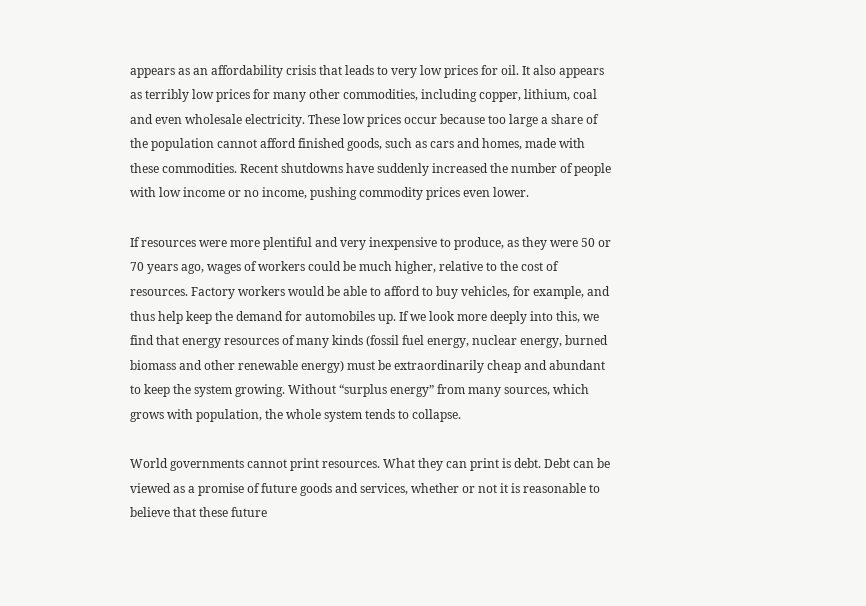appears as an affordability crisis that leads to very low prices for oil. It also appears as terribly low prices for many other commodities, including copper, lithium, coal and even wholesale electricity. These low prices occur because too large a share of the population cannot afford finished goods, such as cars and homes, made with these commodities. Recent shutdowns have suddenly increased the number of people with low income or no income, pushing commodity prices even lower.

If resources were more plentiful and very inexpensive to produce, as they were 50 or 70 years ago, wages of workers could be much higher, relative to the cost of resources. Factory workers would be able to afford to buy vehicles, for example, and thus help keep the demand for automobiles up. If we look more deeply into this, we find that energy resources of many kinds (fossil fuel energy, nuclear energy, burned biomass and other renewable energy) must be extraordinarily cheap and abundant to keep the system growing. Without “surplus energy” from many sources, which grows with population, the whole system tends to collapse.

World governments cannot print resources. What they can print is debt. Debt can be viewed as a promise of future goods and services, whether or not it is reasonable to believe that these future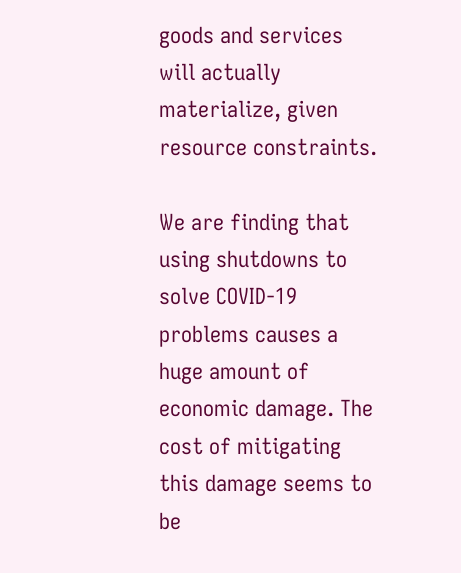goods and services will actually materialize, given resource constraints.

We are finding that using shutdowns to solve COVID-19 problems causes a huge amount of economic damage. The cost of mitigating this damage seems to be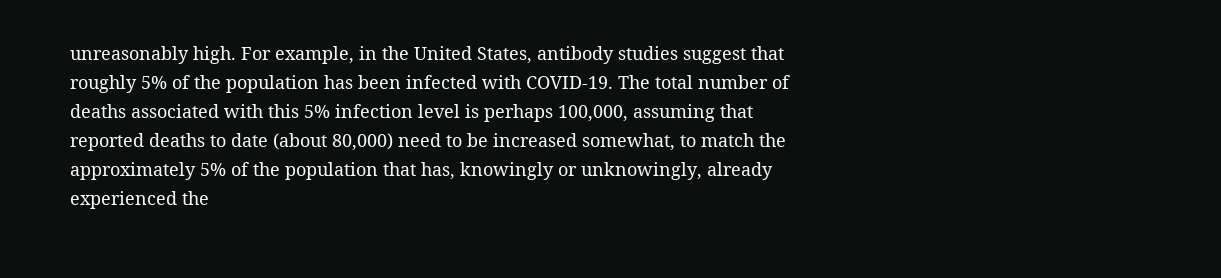unreasonably high. For example, in the United States, antibody studies suggest that roughly 5% of the population has been infected with COVID-19. The total number of deaths associated with this 5% infection level is perhaps 100,000, assuming that reported deaths to date (about 80,000) need to be increased somewhat, to match the approximately 5% of the population that has, knowingly or unknowingly, already experienced the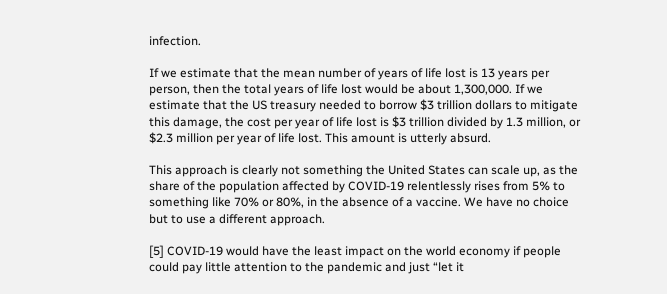infection.

If we estimate that the mean number of years of life lost is 13 years per person, then the total years of life lost would be about 1,300,000. If we estimate that the US treasury needed to borrow $3 trillion dollars to mitigate this damage, the cost per year of life lost is $3 trillion divided by 1.3 million, or $2.3 million per year of life lost. This amount is utterly absurd.

This approach is clearly not something the United States can scale up, as the share of the population affected by COVID-19 relentlessly rises from 5% to something like 70% or 80%, in the absence of a vaccine. We have no choice but to use a different approach.

[5] COVID-19 would have the least impact on the world economy if people could pay little attention to the pandemic and just “let it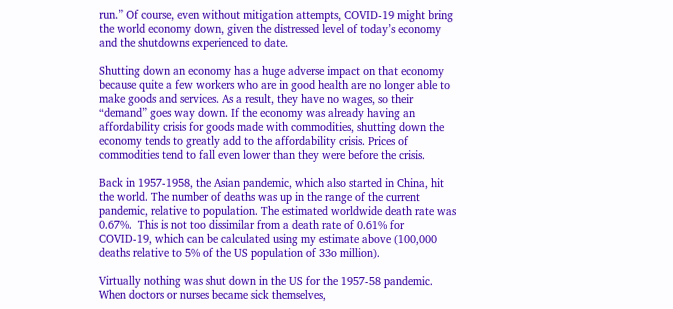run.” Of course, even without mitigation attempts, COVID-19 might bring the world economy down, given the distressed level of today’s economy and the shutdowns experienced to date.

Shutting down an economy has a huge adverse impact on that economy because quite a few workers who are in good health are no longer able to make goods and services. As a result, they have no wages, so their “demand” goes way down. If the economy was already having an affordability crisis for goods made with commodities, shutting down the economy tends to greatly add to the affordability crisis. Prices of commodities tend to fall even lower than they were before the crisis.

Back in 1957-1958, the Asian pandemic, which also started in China, hit the world. The number of deaths was up in the range of the current pandemic, relative to population. The estimated worldwide death rate was 0.67%.  This is not too dissimilar from a death rate of 0.61% for COVID-19, which can be calculated using my estimate above (100,000 deaths relative to 5% of the US population of 33o million).

Virtually nothing was shut down in the US for the 1957-58 pandemic. When doctors or nurses became sick themselves,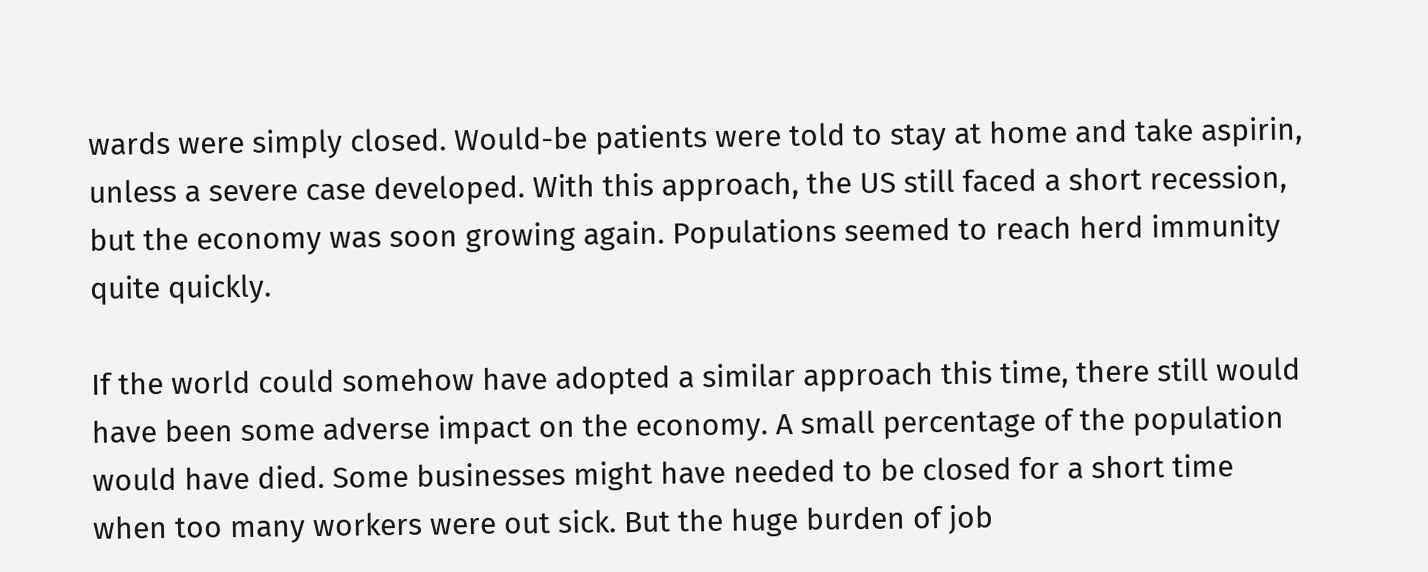wards were simply closed. Would-be patients were told to stay at home and take aspirin, unless a severe case developed. With this approach, the US still faced a short recession, but the economy was soon growing again. Populations seemed to reach herd immunity quite quickly.

If the world could somehow have adopted a similar approach this time, there still would have been some adverse impact on the economy. A small percentage of the population would have died. Some businesses might have needed to be closed for a short time when too many workers were out sick. But the huge burden of job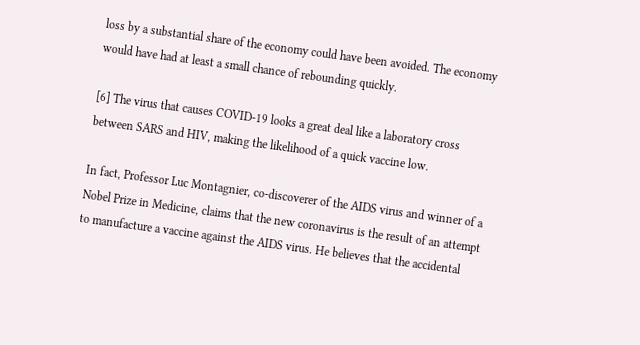loss by a substantial share of the economy could have been avoided. The economy would have had at least a small chance of rebounding quickly.

[6] The virus that causes COVID-19 looks a great deal like a laboratory cross between SARS and HIV, making the likelihood of a quick vaccine low.

In fact, Professor Luc Montagnier, co-discoverer of the AIDS virus and winner of a Nobel Prize in Medicine, claims that the new coronavirus is the result of an attempt to manufacture a vaccine against the AIDS virus. He believes that the accidental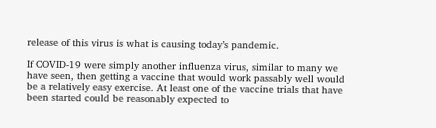release of this virus is what is causing today’s pandemic.

If COVID-19 were simply another influenza virus, similar to many we have seen, then getting a vaccine that would work passably well would be a relatively easy exercise. At least one of the vaccine trials that have been started could be reasonably expected to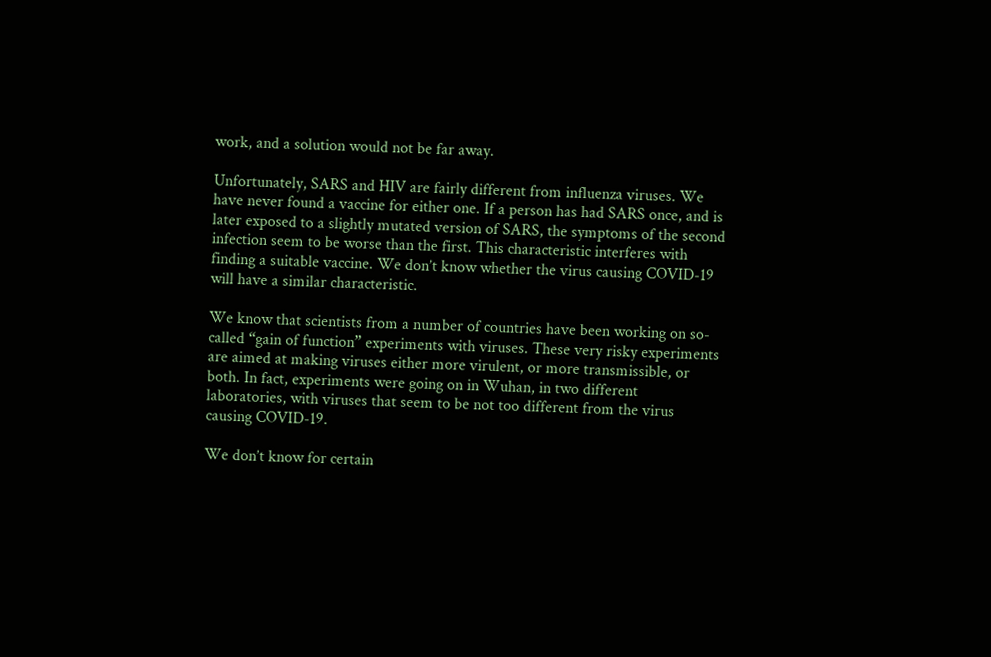work, and a solution would not be far away.

Unfortunately, SARS and HIV are fairly different from influenza viruses. We have never found a vaccine for either one. If a person has had SARS once, and is later exposed to a slightly mutated version of SARS, the symptoms of the second infection seem to be worse than the first. This characteristic interferes with finding a suitable vaccine. We don’t know whether the virus causing COVID-19 will have a similar characteristic.

We know that scientists from a number of countries have been working on so-called “gain of function” experiments with viruses. These very risky experiments are aimed at making viruses either more virulent, or more transmissible, or both. In fact, experiments were going on in Wuhan, in two different laboratories, with viruses that seem to be not too different from the virus causing COVID-19.

We don’t know for certain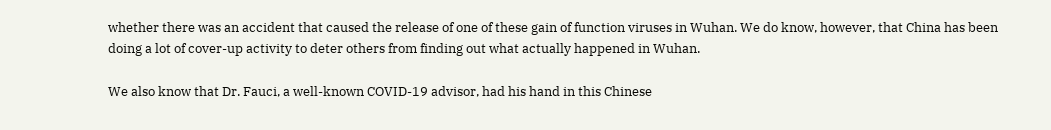whether there was an accident that caused the release of one of these gain of function viruses in Wuhan. We do know, however, that China has been doing a lot of cover-up activity to deter others from finding out what actually happened in Wuhan.

We also know that Dr. Fauci, a well-known COVID-19 advisor, had his hand in this Chinese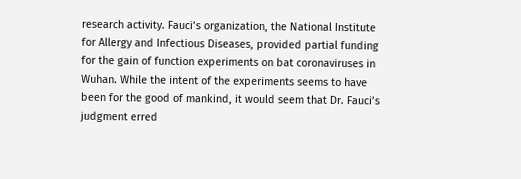research activity. Fauci’s organization, the National Institute for Allergy and Infectious Diseases, provided partial funding for the gain of function experiments on bat coronaviruses in Wuhan. While the intent of the experiments seems to have been for the good of mankind, it would seem that Dr. Fauci’s judgment erred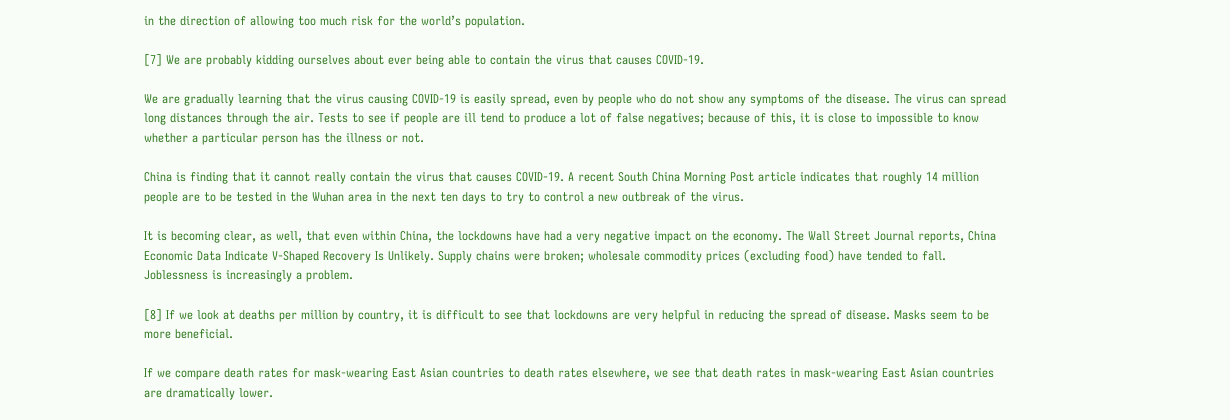in the direction of allowing too much risk for the world’s population.

[7] We are probably kidding ourselves about ever being able to contain the virus that causes COVID-19.

We are gradually learning that the virus causing COVID-19 is easily spread, even by people who do not show any symptoms of the disease. The virus can spread long distances through the air. Tests to see if people are ill tend to produce a lot of false negatives; because of this, it is close to impossible to know whether a particular person has the illness or not.

China is finding that it cannot really contain the virus that causes COVID-19. A recent South China Morning Post article indicates that roughly 14 million people are to be tested in the Wuhan area in the next ten days to try to control a new outbreak of the virus.

It is becoming clear, as well, that even within China, the lockdowns have had a very negative impact on the economy. The Wall Street Journal reports, China Economic Data Indicate V-Shaped Recovery Is Unlikely. Supply chains were broken; wholesale commodity prices (excluding food) have tended to fall. Joblessness is increasingly a problem.

[8] If we look at deaths per million by country, it is difficult to see that lockdowns are very helpful in reducing the spread of disease. Masks seem to be more beneficial.

If we compare death rates for mask-wearing East Asian countries to death rates elsewhere, we see that death rates in mask-wearing East Asian countries are dramatically lower.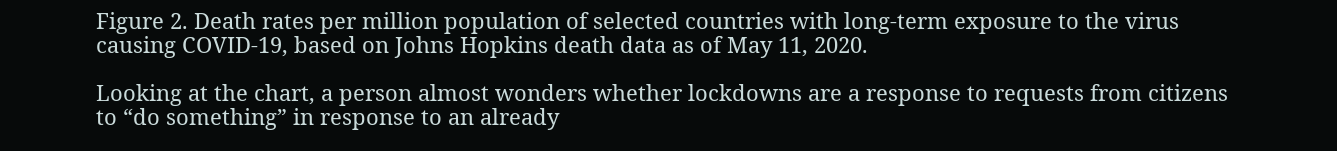Figure 2. Death rates per million population of selected countries with long-term exposure to the virus causing COVID-19, based on Johns Hopkins death data as of May 11, 2020.

Looking at the chart, a person almost wonders whether lockdowns are a response to requests from citizens to “do something” in response to an already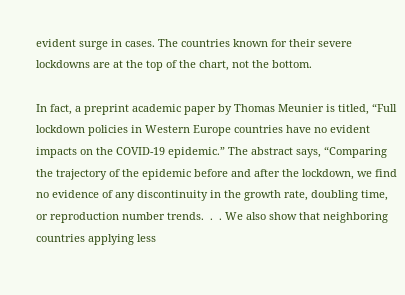evident surge in cases. The countries known for their severe lockdowns are at the top of the chart, not the bottom.

In fact, a preprint academic paper by Thomas Meunier is titled, “Full lockdown policies in Western Europe countries have no evident impacts on the COVID-19 epidemic.” The abstract says, “Comparing the trajectory of the epidemic before and after the lockdown, we find no evidence of any discontinuity in the growth rate, doubling time, or reproduction number trends.  .  . We also show that neighboring countries applying less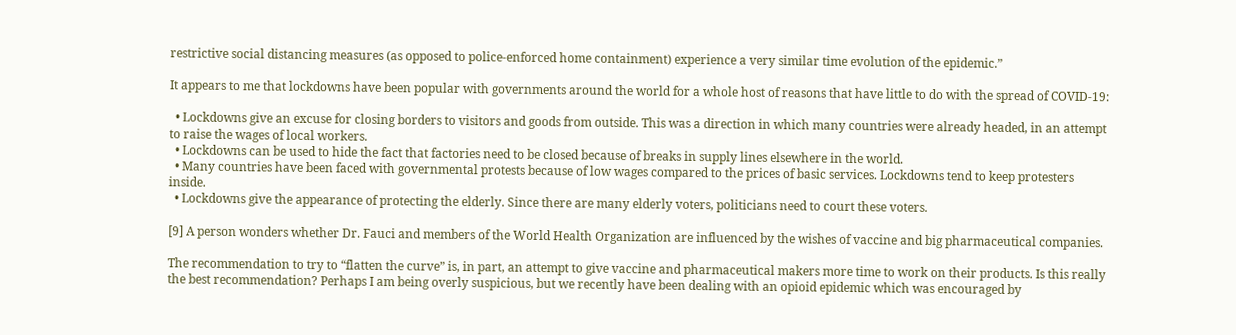restrictive social distancing measures (as opposed to police-enforced home containment) experience a very similar time evolution of the epidemic.”

It appears to me that lockdowns have been popular with governments around the world for a whole host of reasons that have little to do with the spread of COVID-19:

  • Lockdowns give an excuse for closing borders to visitors and goods from outside. This was a direction in which many countries were already headed, in an attempt to raise the wages of local workers.
  • Lockdowns can be used to hide the fact that factories need to be closed because of breaks in supply lines elsewhere in the world.
  • Many countries have been faced with governmental protests because of low wages compared to the prices of basic services. Lockdowns tend to keep protesters inside.
  • Lockdowns give the appearance of protecting the elderly. Since there are many elderly voters, politicians need to court these voters.

[9] A person wonders whether Dr. Fauci and members of the World Health Organization are influenced by the wishes of vaccine and big pharmaceutical companies.

The recommendation to try to “flatten the curve” is, in part, an attempt to give vaccine and pharmaceutical makers more time to work on their products. Is this really the best recommendation? Perhaps I am being overly suspicious, but we recently have been dealing with an opioid epidemic which was encouraged by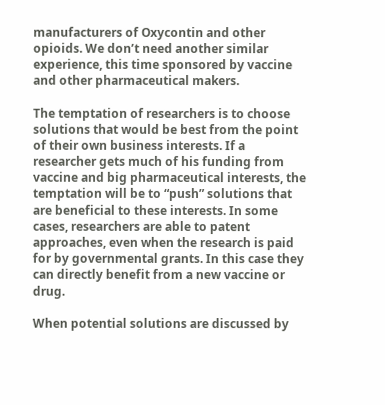manufacturers of Oxycontin and other opioids. We don’t need another similar experience, this time sponsored by vaccine and other pharmaceutical makers.

The temptation of researchers is to choose solutions that would be best from the point of their own business interests. If a researcher gets much of his funding from vaccine and big pharmaceutical interests, the temptation will be to “push” solutions that are beneficial to these interests. In some cases, researchers are able to patent approaches, even when the research is paid for by governmental grants. In this case they can directly benefit from a new vaccine or drug.

When potential solutions are discussed by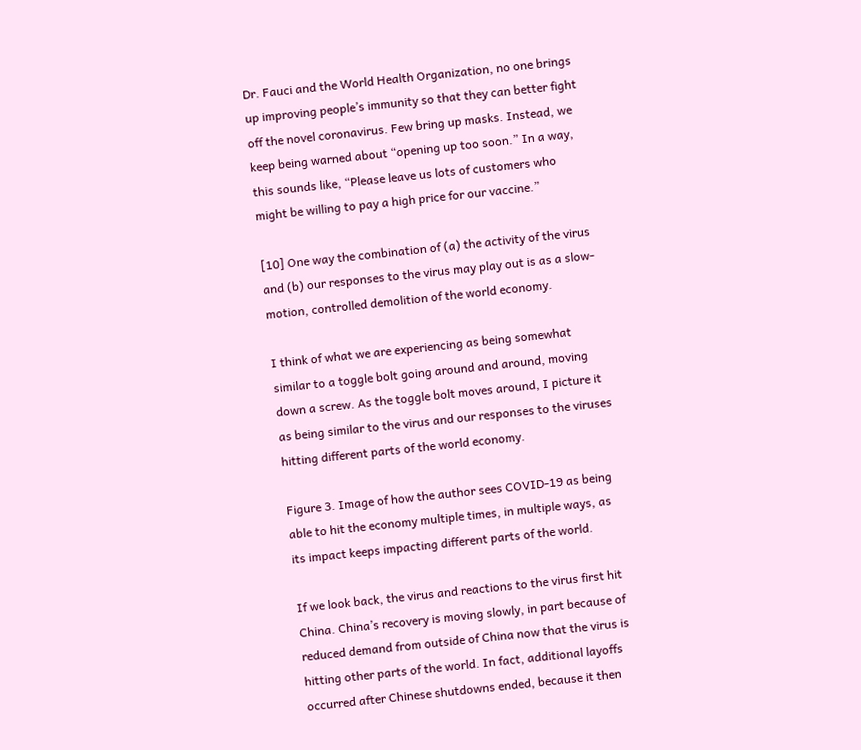Dr. Fauci and the World Health Organization, no one brings up improving people’s immunity so that they can better fight off the novel coronavirus. Few bring up masks. Instead, we keep being warned about “opening up too soon.” In a way, this sounds like, “Please leave us lots of customers who might be willing to pay a high price for our vaccine.”

[10] One way the combination of (a) the activity of the virus and (b) our responses to the virus may play out is as a slow-motion, controlled demolition of the world economy.

I think of what we are experiencing as being somewhat similar to a toggle bolt going around and around, moving down a screw. As the toggle bolt moves around, I picture it as being similar to the virus and our responses to the viruses hitting different parts of the world economy.

Figure 3. Image of how the author sees COVID-19 as being able to hit the economy multiple times, in multiple ways, as its impact keeps impacting different parts of the world.

If we look back, the virus and reactions to the virus first hit China. China’s recovery is moving slowly, in part because of reduced demand from outside of China now that the virus is hitting other parts of the world. In fact, additional layoffs occurred after Chinese shutdowns ended, because it then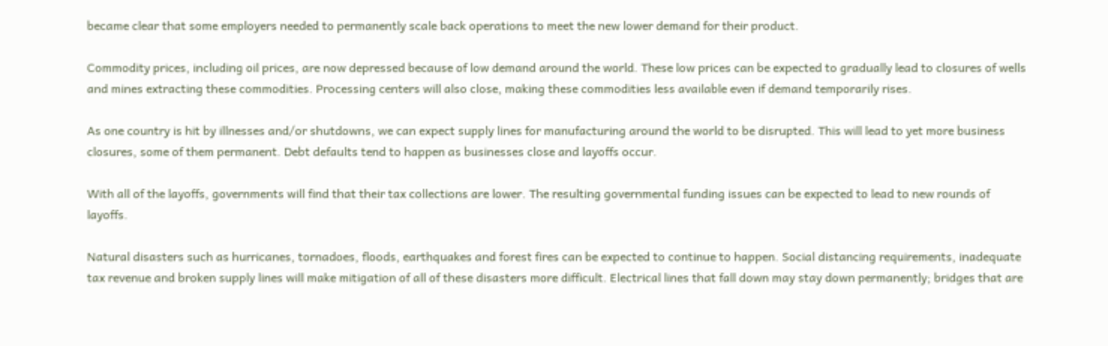became clear that some employers needed to permanently scale back operations to meet the new lower demand for their product.

Commodity prices, including oil prices, are now depressed because of low demand around the world. These low prices can be expected to gradually lead to closures of wells and mines extracting these commodities. Processing centers will also close, making these commodities less available even if demand temporarily rises.

As one country is hit by illnesses and/or shutdowns, we can expect supply lines for manufacturing around the world to be disrupted. This will lead to yet more business closures, some of them permanent. Debt defaults tend to happen as businesses close and layoffs occur.

With all of the layoffs, governments will find that their tax collections are lower. The resulting governmental funding issues can be expected to lead to new rounds of layoffs.

Natural disasters such as hurricanes, tornadoes, floods, earthquakes and forest fires can be expected to continue to happen. Social distancing requirements, inadequate tax revenue and broken supply lines will make mitigation of all of these disasters more difficult. Electrical lines that fall down may stay down permanently; bridges that are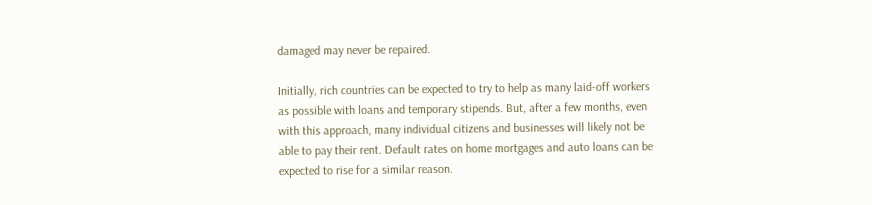damaged may never be repaired.

Initially, rich countries can be expected to try to help as many laid-off workers as possible with loans and temporary stipends. But, after a few months, even with this approach, many individual citizens and businesses will likely not be able to pay their rent. Default rates on home mortgages and auto loans can be expected to rise for a similar reason.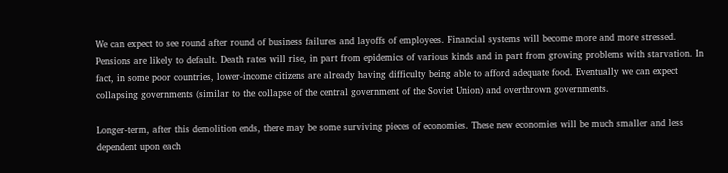We can expect to see round after round of business failures and layoffs of employees. Financial systems will become more and more stressed. Pensions are likely to default. Death rates will rise, in part from epidemics of various kinds and in part from growing problems with starvation. In fact, in some poor countries, lower-income citizens are already having difficulty being able to afford adequate food. Eventually we can expect collapsing governments (similar to the collapse of the central government of the Soviet Union) and overthrown governments.

Longer-term, after this demolition ends, there may be some surviving pieces of economies. These new economies will be much smaller and less dependent upon each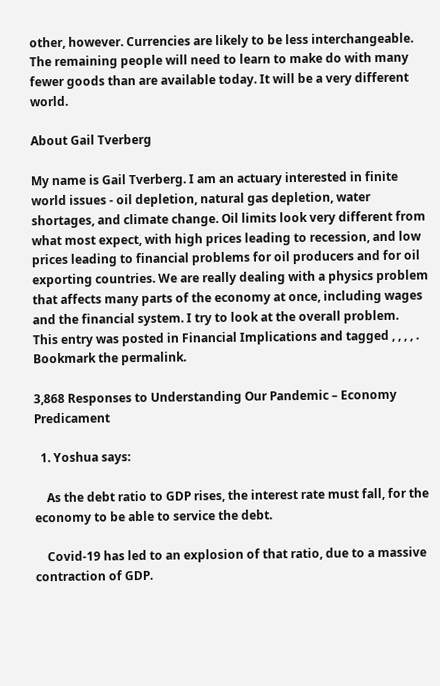other, however. Currencies are likely to be less interchangeable. The remaining people will need to learn to make do with many fewer goods than are available today. It will be a very different world.

About Gail Tverberg

My name is Gail Tverberg. I am an actuary interested in finite world issues - oil depletion, natural gas depletion, water shortages, and climate change. Oil limits look very different from what most expect, with high prices leading to recession, and low prices leading to financial problems for oil producers and for oil exporting countries. We are really dealing with a physics problem that affects many parts of the economy at once, including wages and the financial system. I try to look at the overall problem.
This entry was posted in Financial Implications and tagged , , , , . Bookmark the permalink.

3,868 Responses to Understanding Our Pandemic – Economy Predicament

  1. Yoshua says:

    As the debt ratio to GDP rises, the interest rate must fall, for the economy to be able to service the debt.

    Covid-19 has led to an explosion of that ratio, due to a massive contraction of GDP.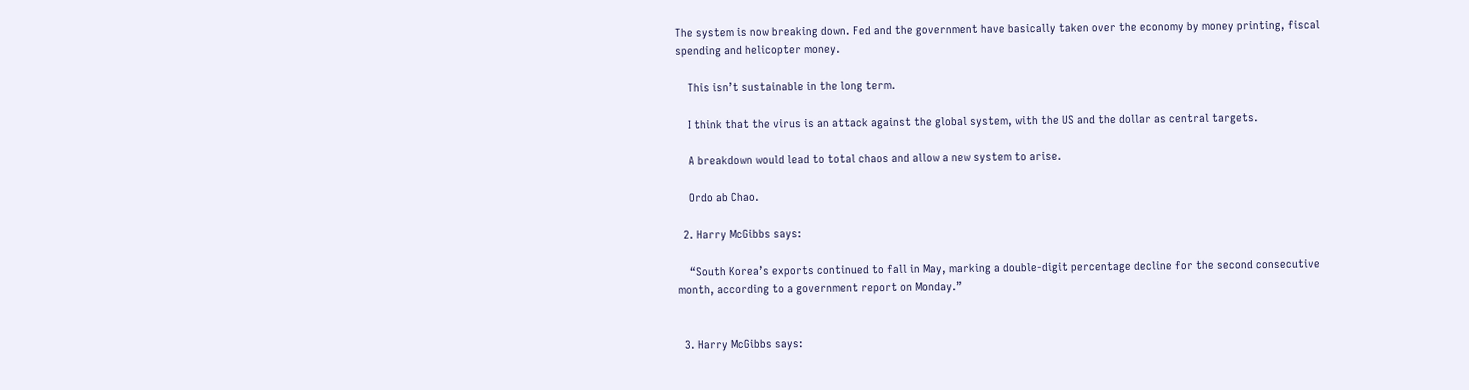The system is now breaking down. Fed and the government have basically taken over the economy by money printing, fiscal spending and helicopter money.

    This isn’t sustainable in the long term.

    I think that the virus is an attack against the global system, with the US and the dollar as central targets.

    A breakdown would lead to total chaos and allow a new system to arise.

    Ordo ab Chao.

  2. Harry McGibbs says:

    “South Korea’s exports continued to fall in May, marking a double-digit percentage decline for the second consecutive month, according to a government report on Monday.”


  3. Harry McGibbs says: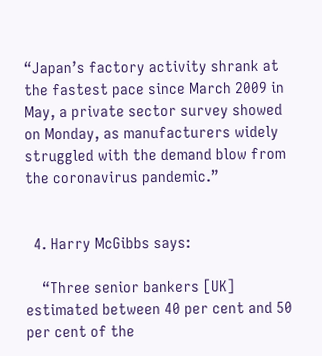“Japan’s factory activity shrank at the fastest pace since March 2009 in May, a private sector survey showed on Monday, as manufacturers widely struggled with the demand blow from the coronavirus pandemic.”


  4. Harry McGibbs says:

    “Three senior bankers [UK] estimated between 40 per cent and 50 per cent of the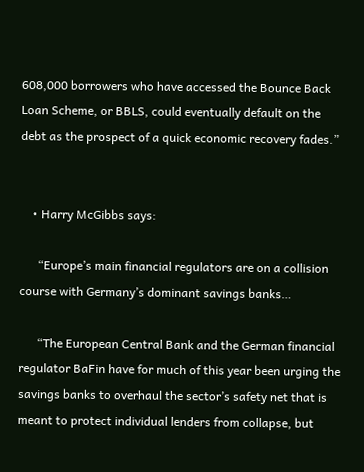608,000 borrowers who have accessed the Bounce Back Loan Scheme, or BBLS, could eventually default on the debt as the prospect of a quick economic recovery fades.”


    • Harry McGibbs says:

      “Europe’s main financial regulators are on a collision course with Germany’s dominant savings banks…

      “The European Central Bank and the German financial regulator BaFin have for much of this year been urging the savings banks to overhaul the sector’s safety net that is meant to protect individual lenders from collapse, but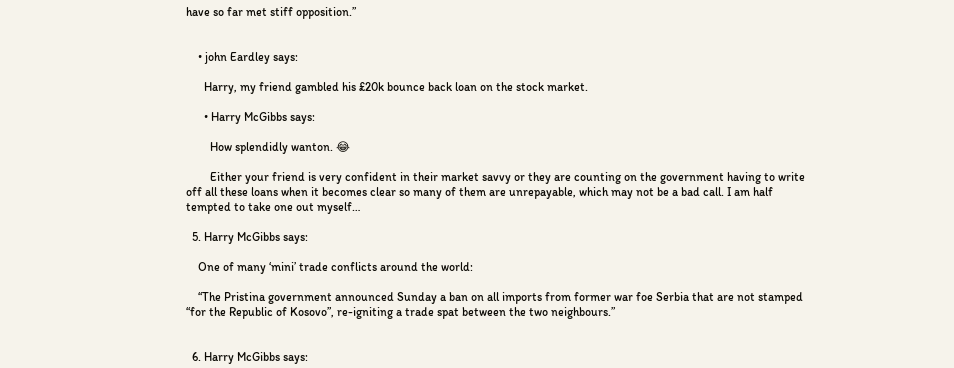have so far met stiff opposition.”


    • john Eardley says:

      Harry, my friend gambled his £20k bounce back loan on the stock market.

      • Harry McGibbs says:

        How splendidly wanton. 😂

        Either your friend is very confident in their market savvy or they are counting on the government having to write off all these loans when it becomes clear so many of them are unrepayable, which may not be a bad call. I am half tempted to take one out myself…

  5. Harry McGibbs says:

    One of many ‘mini’ trade conflicts around the world:

    “The Pristina government announced Sunday a ban on all imports from former war foe Serbia that are not stamped “for the Republic of Kosovo”, re-igniting a trade spat between the two neighbours.”


  6. Harry McGibbs says: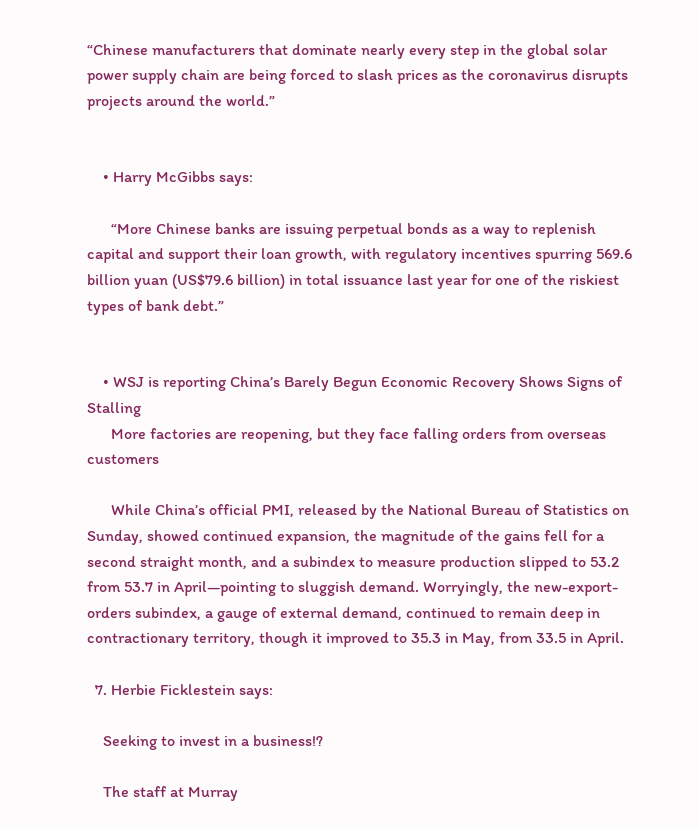“Chinese manufacturers that dominate nearly every step in the global solar power supply chain are being forced to slash prices as the coronavirus disrupts projects around the world.”


    • Harry McGibbs says:

      “More Chinese banks are issuing perpetual bonds as a way to replenish capital and support their loan growth, with regulatory incentives spurring 569.6 billion yuan (US$79.6 billion) in total issuance last year for one of the riskiest types of bank debt.”


    • WSJ is reporting China’s Barely Begun Economic Recovery Shows Signs of Stalling
      More factories are reopening, but they face falling orders from overseas customers

      While China’s official PMI, released by the National Bureau of Statistics on Sunday, showed continued expansion, the magnitude of the gains fell for a second straight month, and a subindex to measure production slipped to 53.2 from 53.7 in April—pointing to sluggish demand. Worryingly, the new-export-orders subindex, a gauge of external demand, continued to remain deep in contractionary territory, though it improved to 35.3 in May, from 33.5 in April.

  7. Herbie Ficklestein says:

    Seeking to invest in a business!?

    The staff at Murray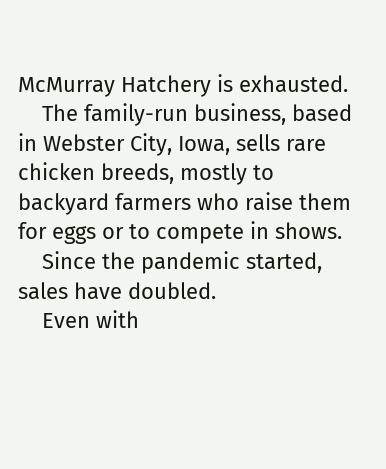McMurray Hatchery is exhausted.
    The family-run business, based in Webster City, Iowa, sells rare chicken breeds, mostly to backyard farmers who raise them for eggs or to compete in shows.
    Since the pandemic started, sales have doubled.
    Even with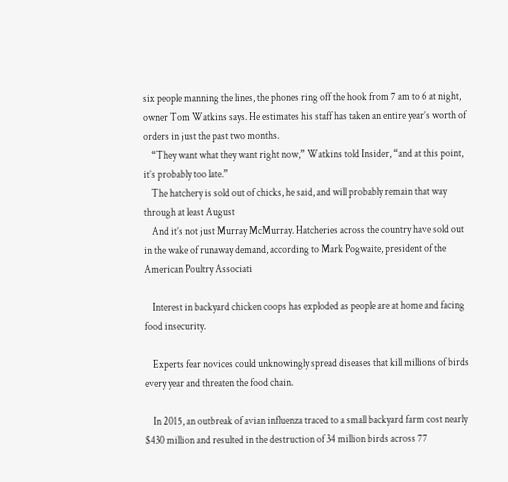six people manning the lines, the phones ring off the hook from 7 am to 6 at night, owner Tom Watkins says. He estimates his staff has taken an entire year’s worth of orders in just the past two months.
    “They want what they want right now,” Watkins told Insider, “and at this point, it’s probably too late.”
    The hatchery is sold out of chicks, he said, and will probably remain that way through at least August
    And it’s not just Murray McMurray. Hatcheries across the country have sold out in the wake of runaway demand, according to Mark Pogwaite, president of the American Poultry Associati

    Interest in backyard chicken coops has exploded as people are at home and facing food insecurity.

    Experts fear novices could unknowingly spread diseases that kill millions of birds every year and threaten the food chain.

    In 2015, an outbreak of avian influenza traced to a small backyard farm cost nearly $430 million and resulted in the destruction of 34 million birds across 77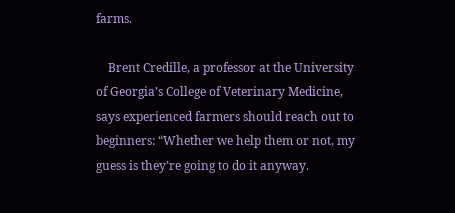farms.

    Brent Credille, a professor at the University of Georgia’s College of Veterinary Medicine, says experienced farmers should reach out to beginners: “Whether we help them or not, my guess is they’re going to do it anyway.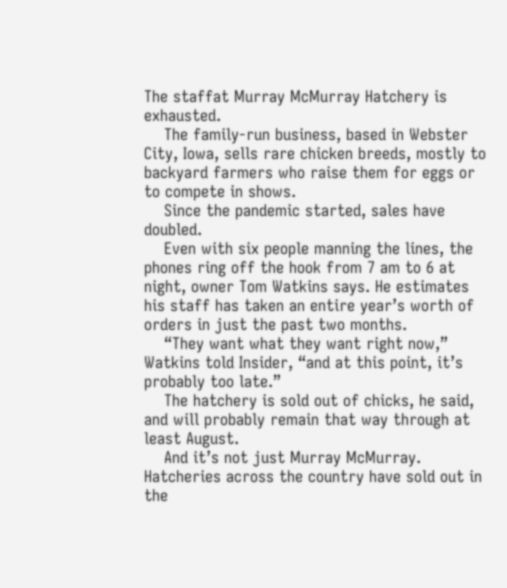The staffat Murray McMurray Hatchery is exhausted.
    The family-run business, based in Webster City, Iowa, sells rare chicken breeds, mostly to backyard farmers who raise them for eggs or to compete in shows.
    Since the pandemic started, sales have doubled.
    Even with six people manning the lines, the phones ring off the hook from 7 am to 6 at night, owner Tom Watkins says. He estimates his staff has taken an entire year’s worth of orders in just the past two months.
    “They want what they want right now,” Watkins told Insider, “and at this point, it’s probably too late.”
    The hatchery is sold out of chicks, he said, and will probably remain that way through at least August.
    And it’s not just Murray McMurray. Hatcheries across the country have sold out in the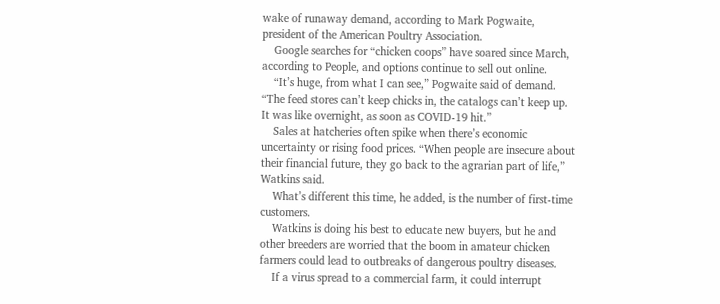wake of runaway demand, according to Mark Pogwaite, president of the American Poultry Association.
    Google searches for “chicken coops” have soared since March, according to People, and options continue to sell out online.
    “It’s huge, from what I can see,” Pogwaite said of demand. “The feed stores can’t keep chicks in, the catalogs can’t keep up. It was like overnight, as soon as COVID-19 hit.”
    Sales at hatcheries often spike when there’s economic uncertainty or rising food prices. “When people are insecure about their financial future, they go back to the agrarian part of life,” Watkins said.
    What’s different this time, he added, is the number of first-time customers.
    Watkins is doing his best to educate new buyers, but he and other breeders are worried that the boom in amateur chicken farmers could lead to outbreaks of dangerous poultry diseases.
    If a virus spread to a commercial farm, it could interrupt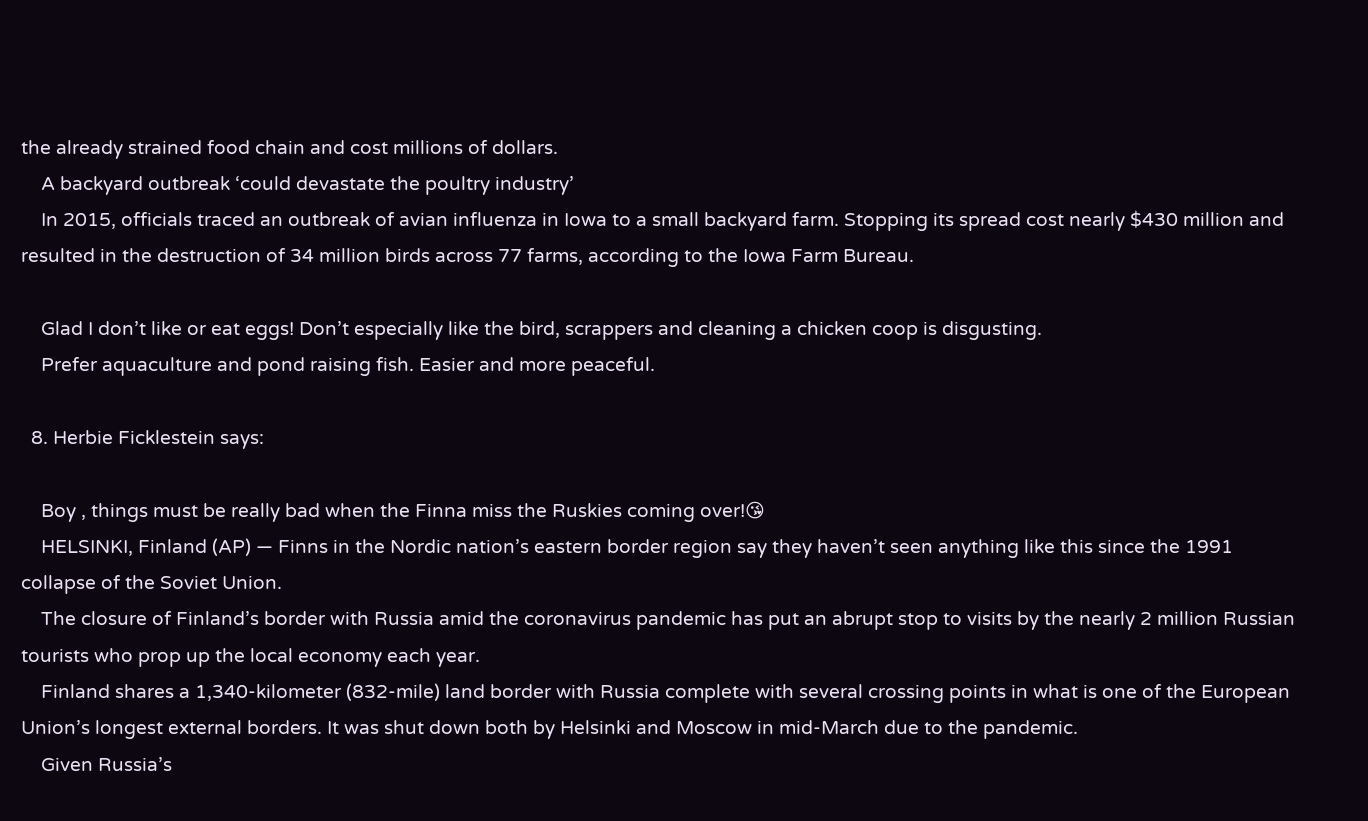the already strained food chain and cost millions of dollars.
    A backyard outbreak ‘could devastate the poultry industry’
    In 2015, officials traced an outbreak of avian influenza in Iowa to a small backyard farm. Stopping its spread cost nearly $430 million and resulted in the destruction of 34 million birds across 77 farms, according to the Iowa Farm Bureau.

    Glad I don’t like or eat eggs! Don’t especially like the bird, scrappers and cleaning a chicken coop is disgusting.
    Prefer aquaculture and pond raising fish. Easier and more peaceful.

  8. Herbie Ficklestein says:

    Boy , things must be really bad when the Finna miss the Ruskies coming over!😘
    HELSINKI, Finland (AP) — Finns in the Nordic nation’s eastern border region say they haven’t seen anything like this since the 1991 collapse of the Soviet Union.
    The closure of Finland’s border with Russia amid the coronavirus pandemic has put an abrupt stop to visits by the nearly 2 million Russian tourists who prop up the local economy each year.
    Finland shares a 1,340-kilometer (832-mile) land border with Russia complete with several crossing points in what is one of the European Union’s longest external borders. It was shut down both by Helsinki and Moscow in mid-March due to the pandemic.
    Given Russia’s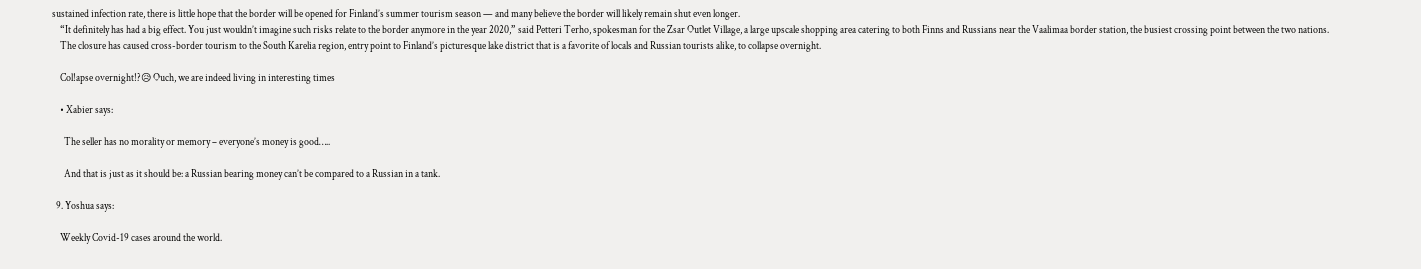sustained infection rate, there is little hope that the border will be opened for Finland’s summer tourism season — and many believe the border will likely remain shut even longer.
    “It definitely has had a big effect. You just wouldn’t imagine such risks relate to the border anymore in the year 2020,” said Petteri Terho, spokesman for the Zsar Outlet Village, a large upscale shopping area catering to both Finns and Russians near the Vaalimaa border station, the busiest crossing point between the two nations.
    The closure has caused cross-border tourism to the South Karelia region, entry point to Finland’s picturesque lake district that is a favorite of locals and Russian tourists alike, to collapse overnight.

    Col!apse overnight!?😥 Ouch, we are indeed living in interesting times

    • Xabier says:

      The seller has no morality or memory – everyone’s money is good…..

      And that is just as it should be: a Russian bearing money can’t be compared to a Russian in a tank.

  9. Yoshua says:

    Weekly Covid-19 cases around the world.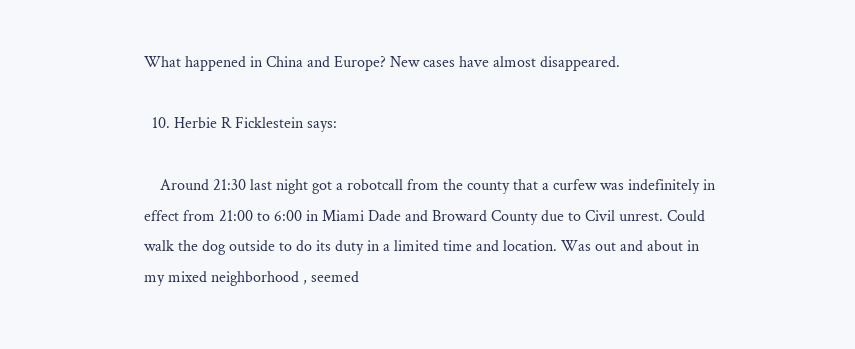What happened in China and Europe? New cases have almost disappeared.

  10. Herbie R Ficklestein says:

    Around 21:30 last night got a robotcall from the county that a curfew was indefinitely in effect from 21:00 to 6:00 in Miami Dade and Broward County due to Civil unrest. Could walk the dog outside to do its duty in a limited time and location. Was out and about in my mixed neighborhood , seemed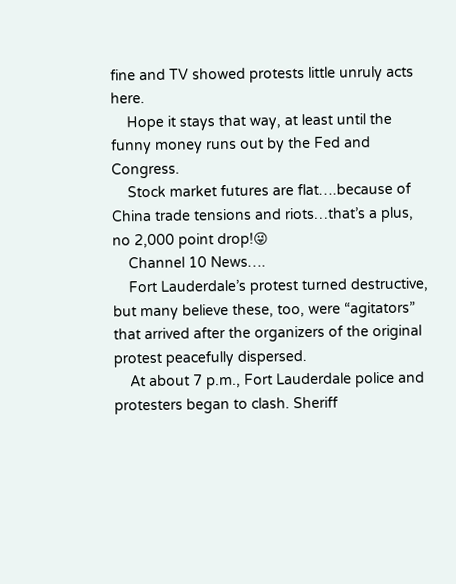fine and TV showed protests little unruly acts here.
    Hope it stays that way, at least until the funny money runs out by the Fed and Congress.
    Stock market futures are flat….because of China trade tensions and riots…that’s a plus, no 2,000 point drop!😜
    Channel 10 News….
    Fort Lauderdale’s protest turned destructive, but many believe these, too, were “agitators” that arrived after the organizers of the original protest peacefully dispersed.
    At about 7 p.m., Fort Lauderdale police and protesters began to clash. Sheriff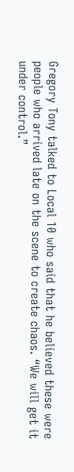Gregory Tony talked to Local 10 who said that he believed these were people who arrived late on the scene to create chaos. “We will get it under control.”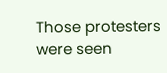Those protesters were seen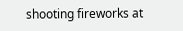shooting fireworks at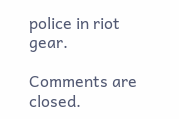police in riot gear.

Comments are closed.